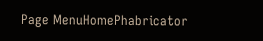Page MenuHomePhabricator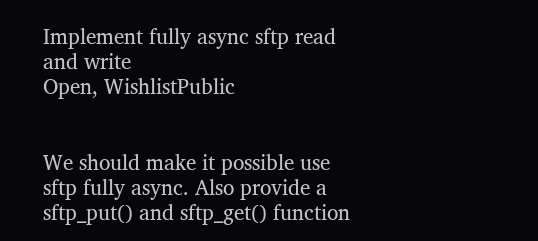Implement fully async sftp read and write
Open, WishlistPublic


We should make it possible use sftp fully async. Also provide a sftp_put() and sftp_get() function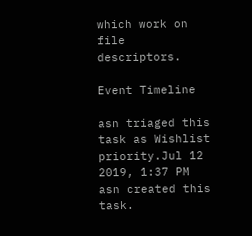which work on file descriptors.

Event Timeline

asn triaged this task as Wishlist priority.Jul 12 2019, 1:37 PM
asn created this task.